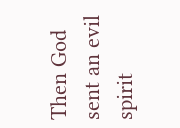Then God sent an evil spirit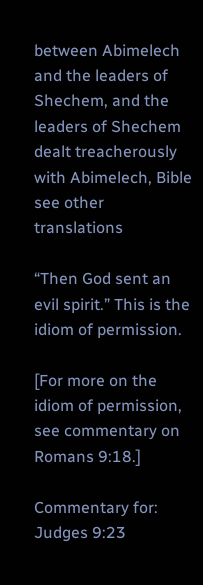between Abimelech and the leaders of Shechem, and the leaders of Shechem dealt treacherously with Abimelech, Bible see other translations

“Then God sent an evil spirit.” This is the idiom of permission.

[For more on the idiom of permission, see commentary on Romans 9:18.]

Commentary for: Judges 9:23